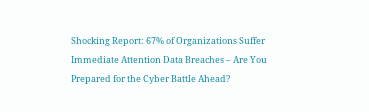Shocking Report: 67% of Organizations Suffer Immediate Attention Data Breaches – Are You Prepared for the Cyber Battle Ahead?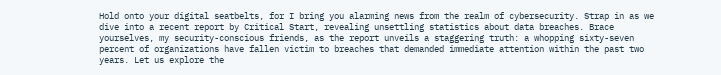Hold onto your digital seatbelts, for I bring you alarming news from the realm of cybersecurity. Strap in as we dive into a recent report by Critical Start, revealing unsettling statistics about data breaches. Brace yourselves, my security-conscious friends, as the report unveils a staggering truth: a whopping sixty-seven percent of organizations have fallen victim to breaches that demanded immediate attention within the past two years. Let us explore the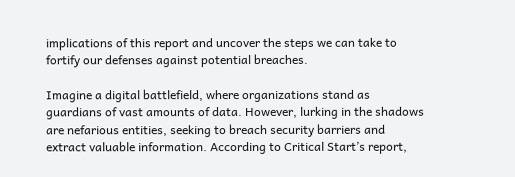implications of this report and uncover the steps we can take to fortify our defenses against potential breaches.

Imagine a digital battlefield, where organizations stand as guardians of vast amounts of data. However, lurking in the shadows are nefarious entities, seeking to breach security barriers and extract valuable information. According to Critical Start’s report,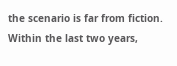the scenario is far from fiction. Within the last two years,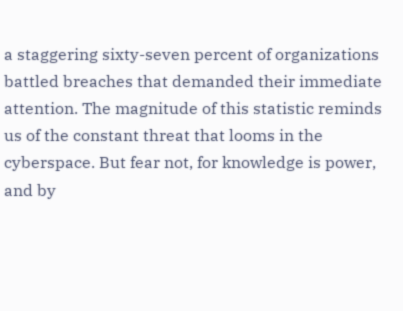a staggering sixty-seven percent of organizations battled breaches that demanded their immediate attention. The magnitude of this statistic reminds us of the constant threat that looms in the cyberspace. But fear not, for knowledge is power, and by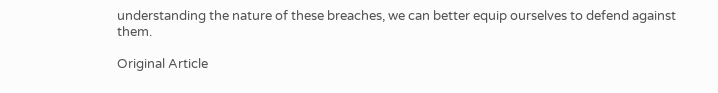understanding the nature of these breaches, we can better equip ourselves to defend against them.

Original Article